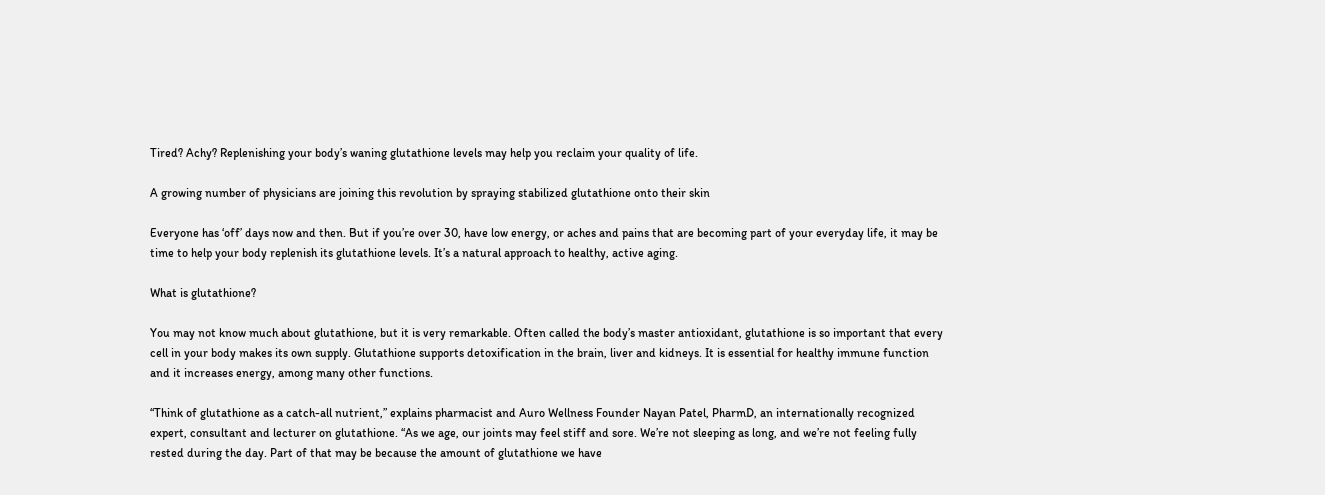Tired? Achy? Replenishing your body’s waning glutathione levels may help you reclaim your quality of life.

A growing number of physicians are joining this revolution by spraying stabilized glutathione onto their skin

Everyone has ‘off’ days now and then. But if you’re over 30, have low energy, or aches and pains that are becoming part of your everyday life, it may be time to help your body replenish its glutathione levels. It’s a natural approach to healthy, active aging.

What is glutathione?

You may not know much about glutathione, but it is very remarkable. Often called the body’s master antioxidant, glutathione is so important that every cell in your body makes its own supply. Glutathione supports detoxification in the brain, liver and kidneys. It is essential for healthy immune function and it increases energy, among many other functions.

“Think of glutathione as a catch-all nutrient,” explains pharmacist and Auro Wellness Founder Nayan Patel, PharmD, an internationally recognized expert, consultant and lecturer on glutathione. “As we age, our joints may feel stiff and sore. We’re not sleeping as long, and we’re not feeling fully rested during the day. Part of that may be because the amount of glutathione we have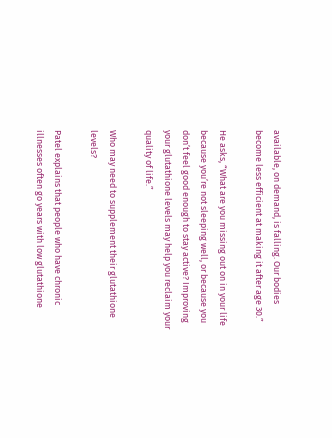available, on demand, is falling. Our bodies become less efficient at making it after age 30.”

He asks, “What are you missing out on in your life because you’re not sleeping well, or because you don’t feel good enough to stay active? Improving your glutathione levels may help you reclaim your quality of life.”

Who may need to supplement their glutathione levels?

Patel explains that people who have chronic illnesses often go years with low glutathione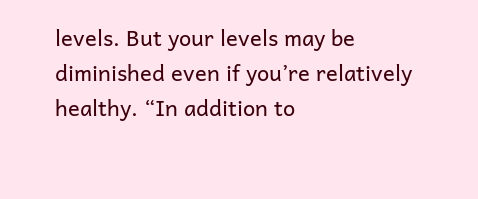levels. But your levels may be diminished even if you’re relatively healthy. “In addition to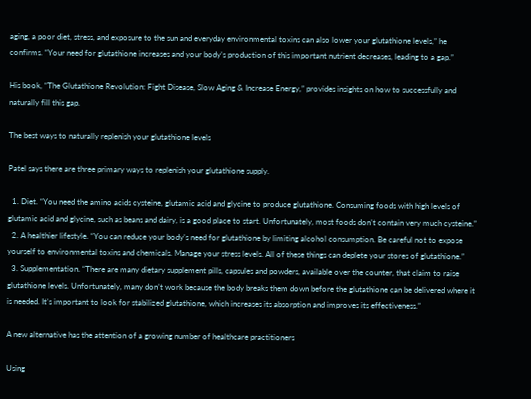aging, a poor diet, stress, and exposure to the sun and everyday environmental toxins can also lower your glutathione levels,” he confirms. “Your need for glutathione increases and your body’s production of this important nutrient decreases, leading to a gap.”

His book, “The Glutathione Revolution: Fight Disease, Slow Aging & Increase Energy,” provides insights on how to successfully and naturally fill this gap.

The best ways to naturally replenish your glutathione levels

Patel says there are three primary ways to replenish your glutathione supply.

  1. Diet. “You need the amino acids cysteine, glutamic acid and glycine to produce glutathione. Consuming foods with high levels of glutamic acid and glycine, such as beans and dairy, is a good place to start. Unfortunately, most foods don’t contain very much cysteine.”
  2. A healthier lifestyle. “You can reduce your body’s need for glutathione by limiting alcohol consumption. Be careful not to expose yourself to environmental toxins and chemicals. Manage your stress levels. All of these things can deplete your stores of glutathione.”
  3. Supplementation. “There are many dietary supplement pills, capsules and powders, available over the counter, that claim to raise glutathione levels. Unfortunately, many don’t work because the body breaks them down before the glutathione can be delivered where it is needed. It’s important to look for stabilized glutathione, which increases its absorption and improves its effectiveness.”

A new alternative has the attention of a growing number of healthcare practitioners

Using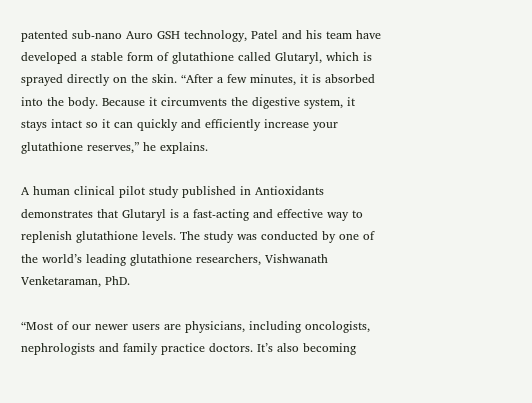patented sub-nano Auro GSH technology, Patel and his team have developed a stable form of glutathione called Glutaryl, which is sprayed directly on the skin. “After a few minutes, it is absorbed into the body. Because it circumvents the digestive system, it stays intact so it can quickly and efficiently increase your glutathione reserves,” he explains.

A human clinical pilot study published in Antioxidants demonstrates that Glutaryl is a fast-acting and effective way to replenish glutathione levels. The study was conducted by one of the world’s leading glutathione researchers, Vishwanath Venketaraman, PhD.

“Most of our newer users are physicians, including oncologists, nephrologists and family practice doctors. It’s also becoming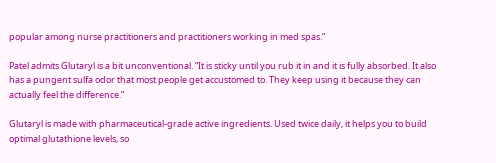popular among nurse practitioners and practitioners working in med spas.”

Patel admits Glutaryl is a bit unconventional. “It is sticky until you rub it in and it is fully absorbed. It also has a pungent sulfa odor that most people get accustomed to. They keep using it because they can actually feel the difference.”

Glutaryl is made with pharmaceutical-grade active ingredients. Used twice daily, it helps you to build optimal glutathione levels, so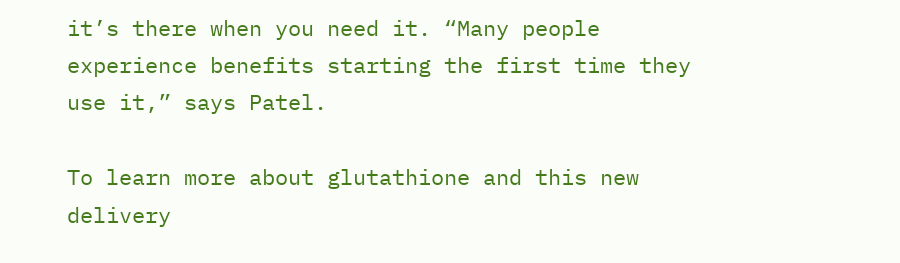it’s there when you need it. “Many people experience benefits starting the first time they use it,” says Patel.

To learn more about glutathione and this new delivery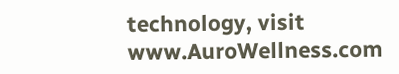technology, visit www.AuroWellness.com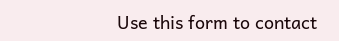Use this form to contact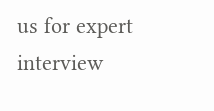us for expert interview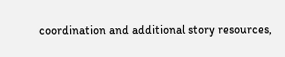coordination and additional story resources,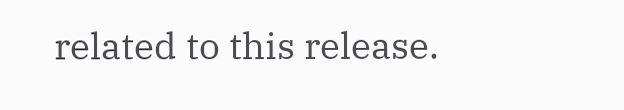related to this release.